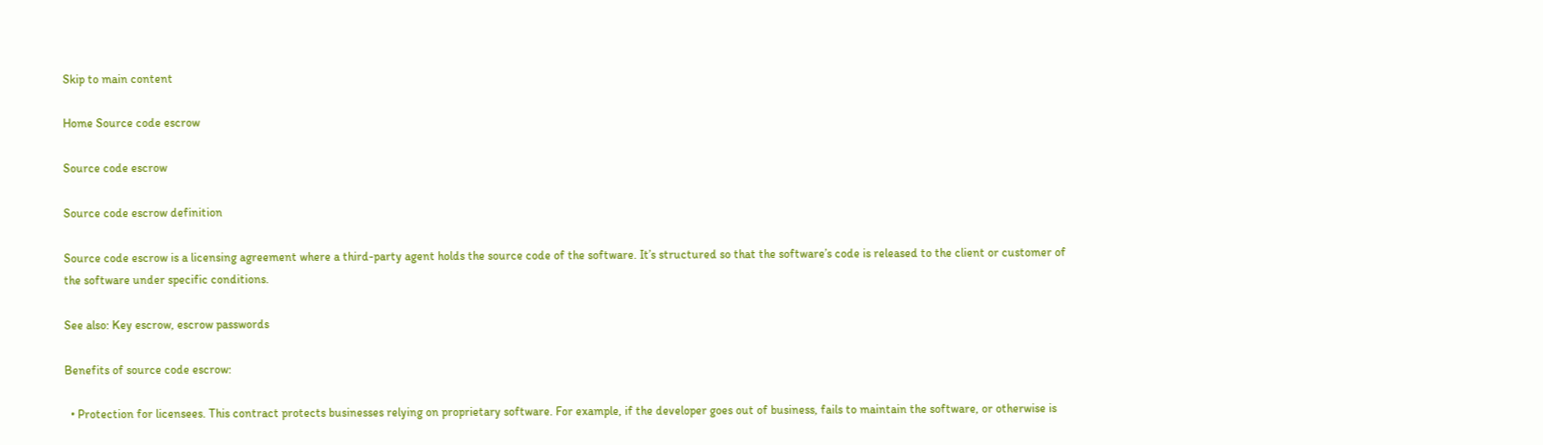Skip to main content

Home Source code escrow

Source code escrow

Source code escrow definition

Source code escrow is a licensing agreement where a third-party agent holds the source code of the software. It’s structured so that the software’s code is released to the client or customer of the software under specific conditions.

See also: Key escrow, escrow passwords

Benefits of source code escrow:

  • Protection for licensees. This contract protects businesses relying on proprietary software. For example, if the developer goes out of business, fails to maintain the software, or otherwise is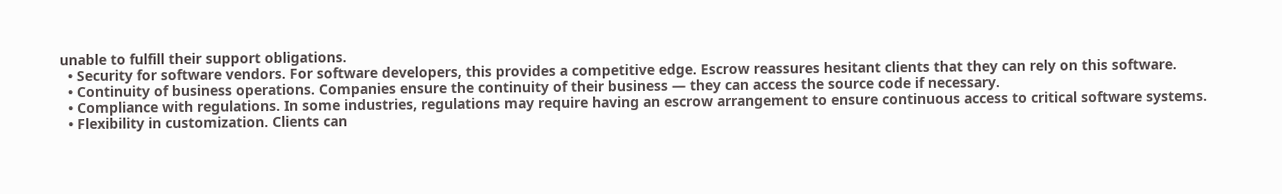unable to fulfill their support obligations.
  • Security for software vendors. For software developers, this provides a competitive edge. Escrow reassures hesitant clients that they can rely on this software.
  • Continuity of business operations. Companies ensure the continuity of their business — they can access the source code if necessary.
  • Compliance with regulations. In some industries, regulations may require having an escrow arrangement to ensure continuous access to critical software systems.
  • Flexibility in customization. Clients can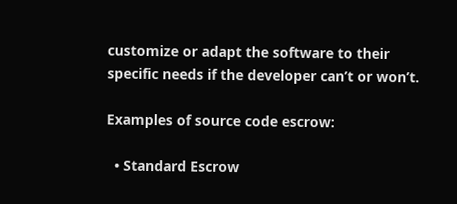customize or adapt the software to their specific needs if the developer can’t or won’t.

Examples of source code escrow:

  • Standard Escrow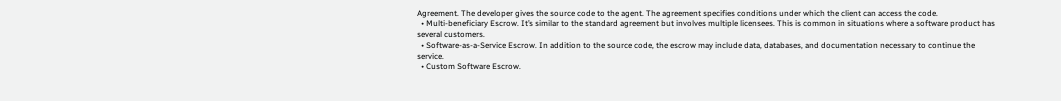Agreement. The developer gives the source code to the agent. The agreement specifies conditions under which the client can access the code.
  • Multi-beneficiary Escrow. It’s similar to the standard agreement but involves multiple licensees. This is common in situations where a software product has several customers.
  • Software-as-a-Service Escrow. In addition to the source code, the escrow may include data, databases, and documentation necessary to continue the service.
  • Custom Software Escrow.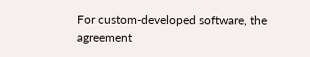For custom-developed software, the agreement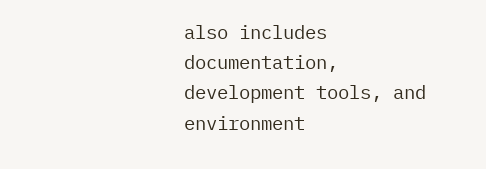also includes documentation, development tools, and environment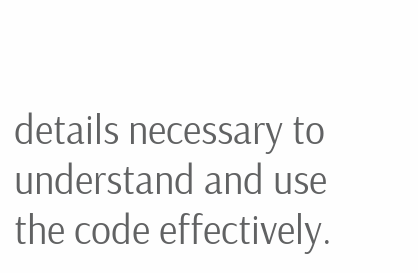details necessary to understand and use the code effectively.